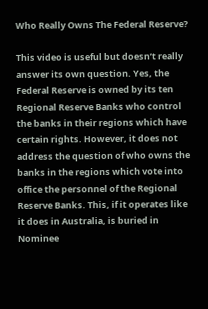Who Really Owns The Federal Reserve?

This video is useful but doesn’t really answer its own question. Yes, the Federal Reserve is owned by its ten Regional Reserve Banks who control the banks in their regions which have certain rights. However, it does not address the question of who owns the banks in the regions which vote into office the personnel of the Regional Reserve Banks. This, if it operates like it does in Australia, is buried in Nominee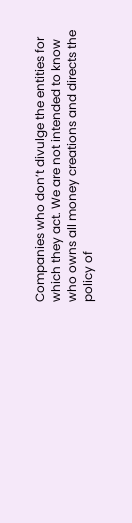Companies who don’t divulge the entities for which they act. We are not intended to know who owns all money creations and directs the policy of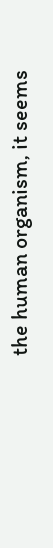the human organism, it seems